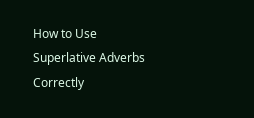How to Use Superlative Adverbs Correctly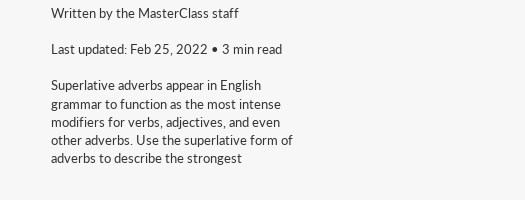Written by the MasterClass staff

Last updated: Feb 25, 2022 • 3 min read

Superlative adverbs appear in English grammar to function as the most intense modifiers for verbs, adjectives, and even other adverbs. Use the superlative form of adverbs to describe the strongest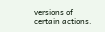versions of certain actions.